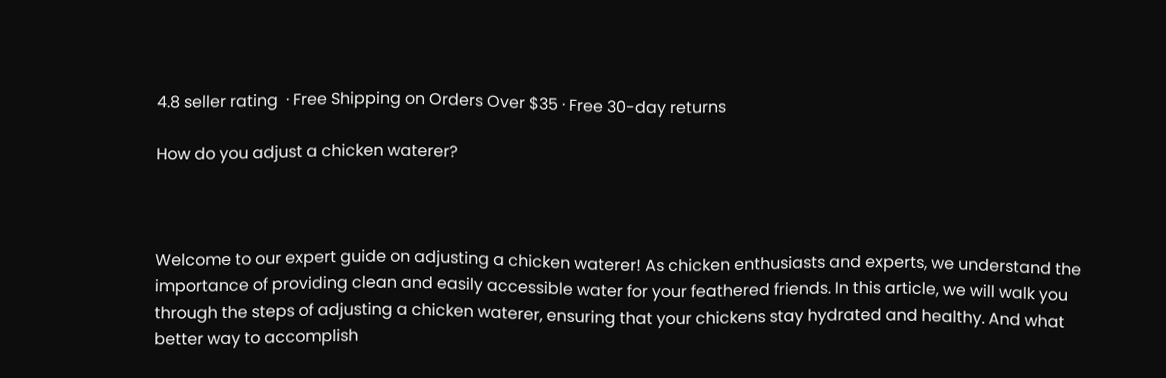4.8 seller rating  · Free Shipping on Orders Over $35 · Free 30-day returns

How do you adjust a chicken waterer?



Welcome to our expert guide on adjusting a chicken waterer! As chicken enthusiasts and experts, we understand the importance of providing clean and easily accessible water for your feathered friends. In this article, we will walk you through the steps of adjusting a chicken waterer, ensuring that your chickens stay hydrated and healthy. And what better way to accomplish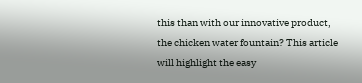this than with our innovative product, the chicken water fountain? This article will highlight the easy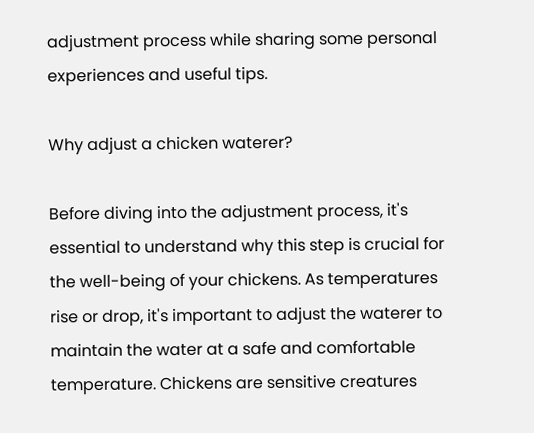adjustment process while sharing some personal experiences and useful tips.

Why adjust a chicken waterer?

Before diving into the adjustment process, it's essential to understand why this step is crucial for the well-being of your chickens. As temperatures rise or drop, it's important to adjust the waterer to maintain the water at a safe and comfortable temperature. Chickens are sensitive creatures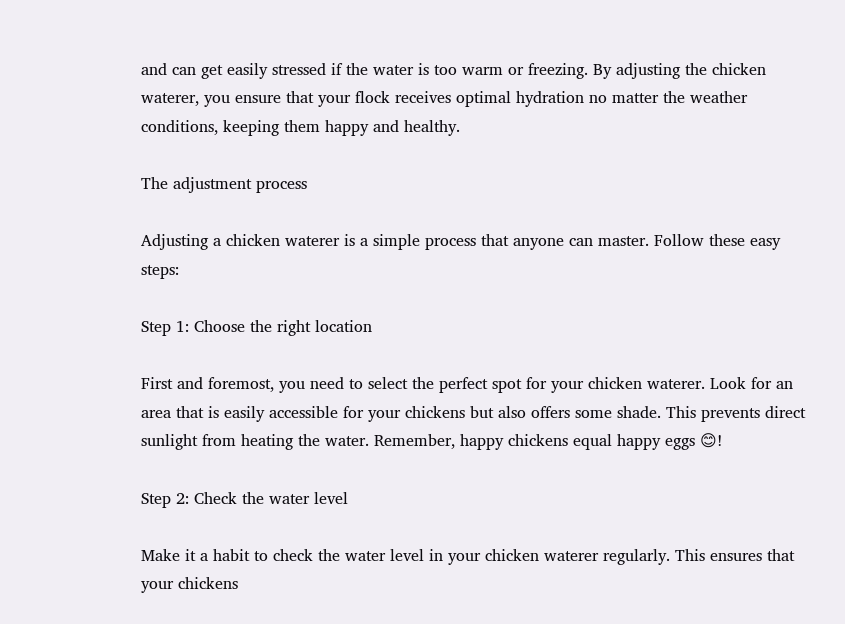and can get easily stressed if the water is too warm or freezing. By adjusting the chicken waterer, you ensure that your flock receives optimal hydration no matter the weather conditions, keeping them happy and healthy.

The adjustment process

Adjusting a chicken waterer is a simple process that anyone can master. Follow these easy steps:

Step 1: Choose the right location

First and foremost, you need to select the perfect spot for your chicken waterer. Look for an area that is easily accessible for your chickens but also offers some shade. This prevents direct sunlight from heating the water. Remember, happy chickens equal happy eggs 😊!

Step 2: Check the water level

Make it a habit to check the water level in your chicken waterer regularly. This ensures that your chickens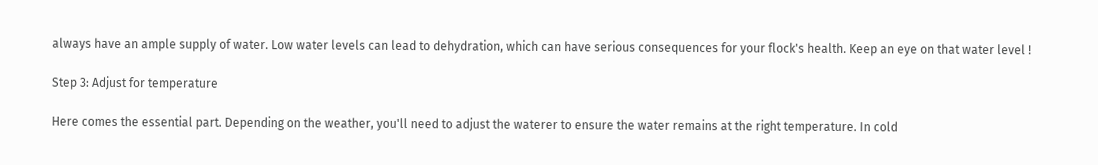always have an ample supply of water. Low water levels can lead to dehydration, which can have serious consequences for your flock's health. Keep an eye on that water level !

Step 3: Adjust for temperature

Here comes the essential part. Depending on the weather, you'll need to adjust the waterer to ensure the water remains at the right temperature. In cold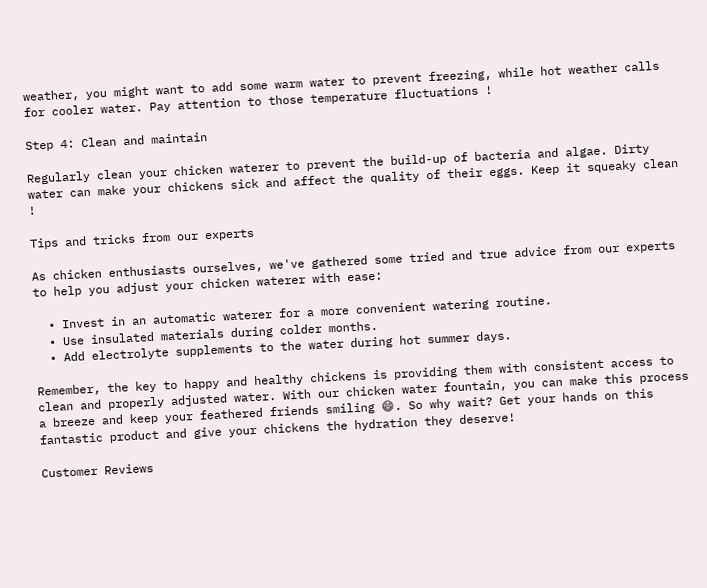weather, you might want to add some warm water to prevent freezing, while hot weather calls for cooler water. Pay attention to those temperature fluctuations !

Step 4: Clean and maintain

Regularly clean your chicken waterer to prevent the build-up of bacteria and algae. Dirty water can make your chickens sick and affect the quality of their eggs. Keep it squeaky clean !

Tips and tricks from our experts

As chicken enthusiasts ourselves, we've gathered some tried and true advice from our experts to help you adjust your chicken waterer with ease:

  • Invest in an automatic waterer for a more convenient watering routine.
  • Use insulated materials during colder months.
  • Add electrolyte supplements to the water during hot summer days.

Remember, the key to happy and healthy chickens is providing them with consistent access to clean and properly adjusted water. With our chicken water fountain, you can make this process a breeze and keep your feathered friends smiling 😄. So why wait? Get your hands on this fantastic product and give your chickens the hydration they deserve!

Customer Reviews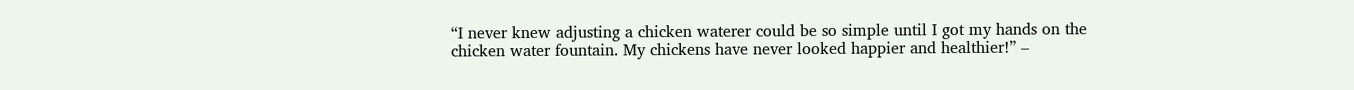“I never knew adjusting a chicken waterer could be so simple until I got my hands on the chicken water fountain. My chickens have never looked happier and healthier!” –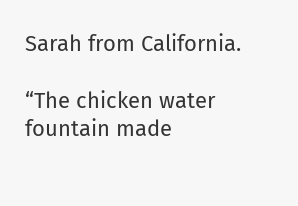Sarah from California.

“The chicken water fountain made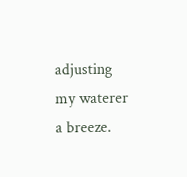adjusting my waterer a breeze.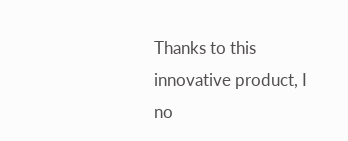Thanks to this innovative product, I no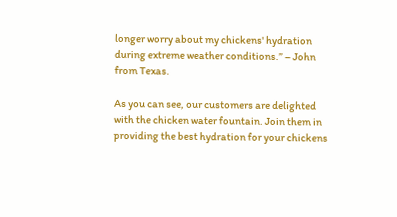longer worry about my chickens' hydration during extreme weather conditions.” – John from Texas.

As you can see, our customers are delighted with the chicken water fountain. Join them in providing the best hydration for your chickens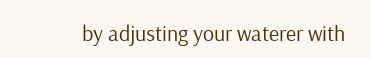by adjusting your waterer with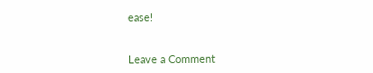ease!


Leave a Comment